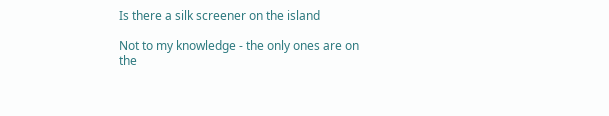Is there a silk screener on the island

Not to my knowledge - the only ones are on the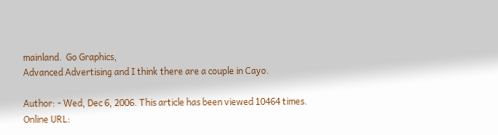mainland.  Go Graphics,
Advanced Advertising and I think there are a couple in Cayo.

Author: - Wed, Dec 6, 2006. This article has been viewed 10464 times.
Online URL: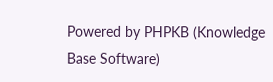Powered by PHPKB (Knowledge Base Software)